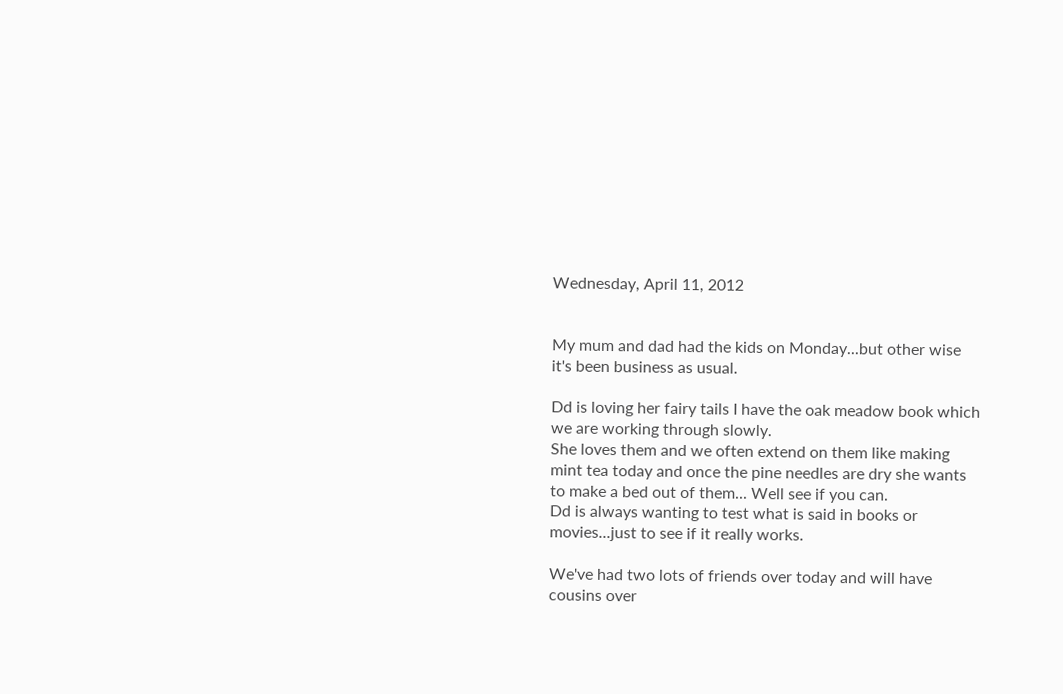Wednesday, April 11, 2012


My mum and dad had the kids on Monday...but other wise it's been business as usual.

Dd is loving her fairy tails I have the oak meadow book which we are working through slowly.
She loves them and we often extend on them like making mint tea today and once the pine needles are dry she wants to make a bed out of them... Well see if you can.
Dd is always wanting to test what is said in books or movies...just to see if it really works.

We've had two lots of friends over today and will have cousins over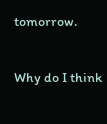tomorrow.

Why do I think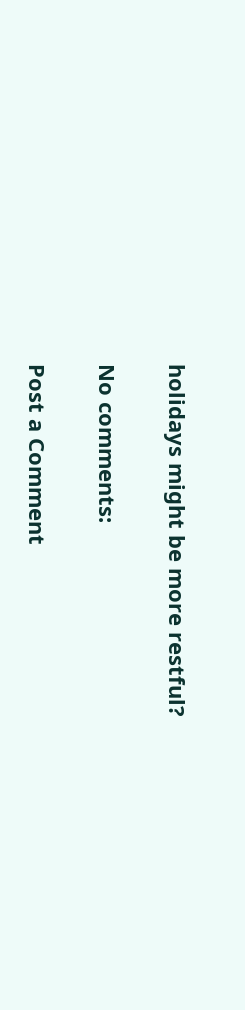holidays might be more restful?

No comments:

Post a Comment